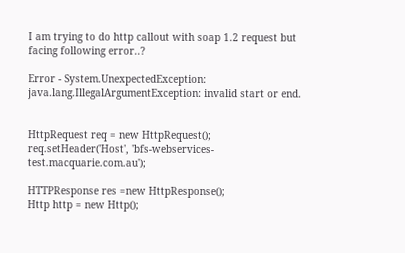I am trying to do http callout with soap 1.2 request but facing following error..?

Error - System.UnexpectedException: java.lang.IllegalArgumentException: invalid start or end.


HttpRequest req = new HttpRequest();
req.setHeader('Host', 'bfs-webservices-test.macquarie.com.au');

HTTPResponse res =new HttpResponse();
Http http = new Http();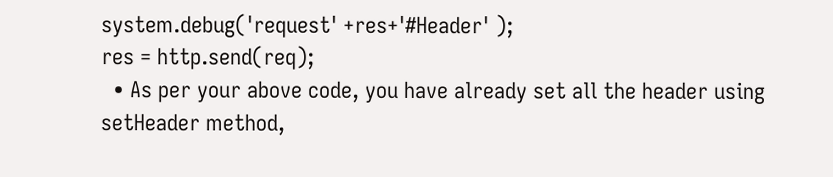system.debug('request' +res+'#Header' );
res = http.send(req);
  • As per your above code, you have already set all the header using setHeader method,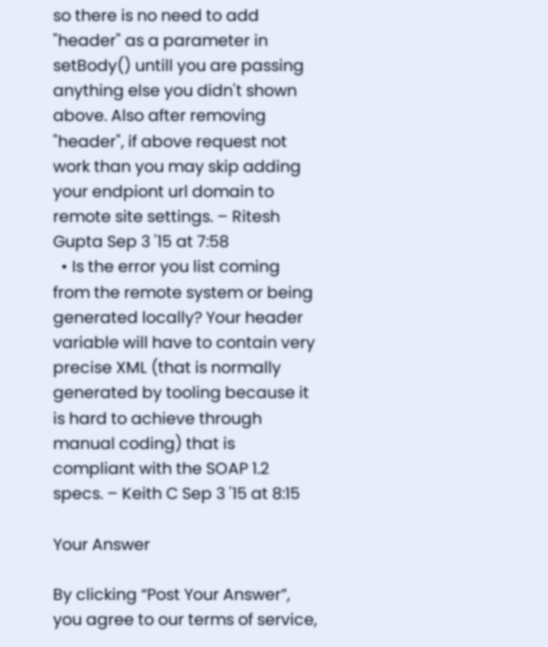so there is no need to add "header" as a parameter in setBody() untill you are passing anything else you didn't shown above. Also after removing "header", if above request not work than you may skip adding your endpiont url domain to remote site settings. – Ritesh Gupta Sep 3 '15 at 7:58
  • Is the error you list coming from the remote system or being generated locally? Your header variable will have to contain very precise XML (that is normally generated by tooling because it is hard to achieve through manual coding) that is compliant with the SOAP 1.2 specs. – Keith C Sep 3 '15 at 8:15

Your Answer

By clicking “Post Your Answer”, you agree to our terms of service,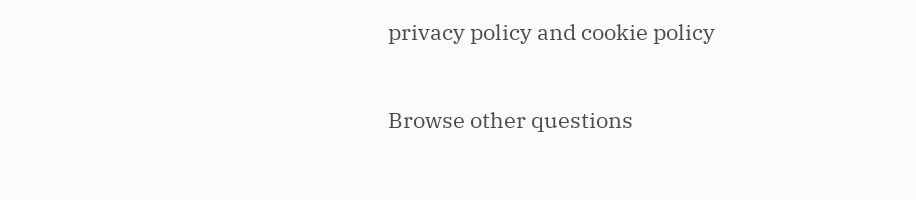privacy policy and cookie policy

Browse other questions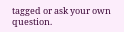tagged or ask your own question.